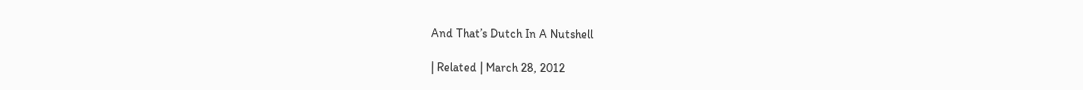And That’s Dutch In A Nutshell

| Related | March 28, 2012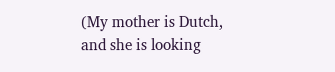(My mother is Dutch, and she is looking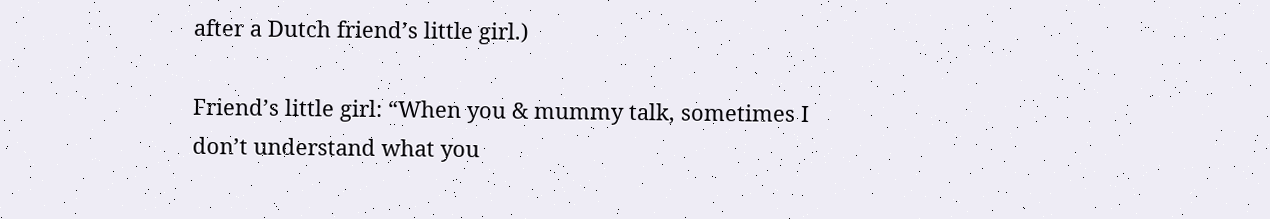after a Dutch friend’s little girl.)

Friend’s little girl: “When you & mummy talk, sometimes I don’t understand what you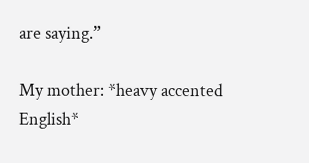are saying.”

My mother: *heavy accented English*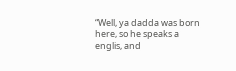“Well, ya dadda was born here, so he speaks a englis, and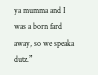ya mumma and I was a born fard away, so we speaka dutz.”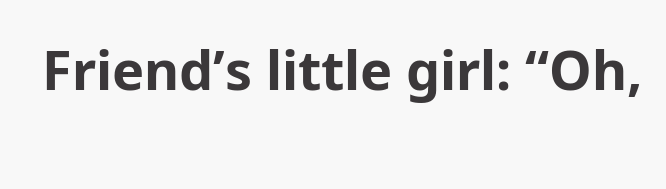Friend’s little girl: “Oh,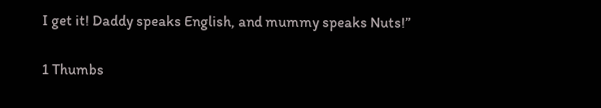I get it! Daddy speaks English, and mummy speaks Nuts!”

1 Thumbs